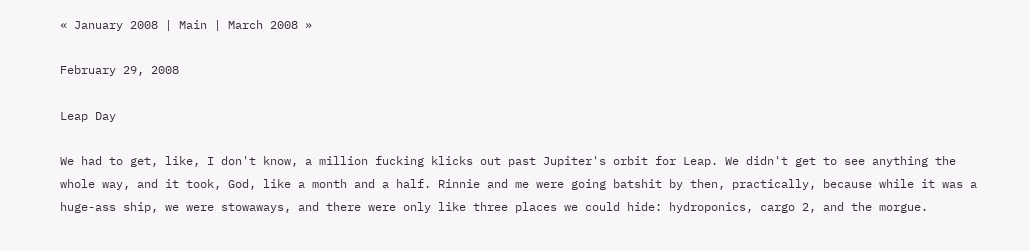« January 2008 | Main | March 2008 »

February 29, 2008

Leap Day

We had to get, like, I don't know, a million fucking klicks out past Jupiter's orbit for Leap. We didn't get to see anything the whole way, and it took, God, like a month and a half. Rinnie and me were going batshit by then, practically, because while it was a huge-ass ship, we were stowaways, and there were only like three places we could hide: hydroponics, cargo 2, and the morgue.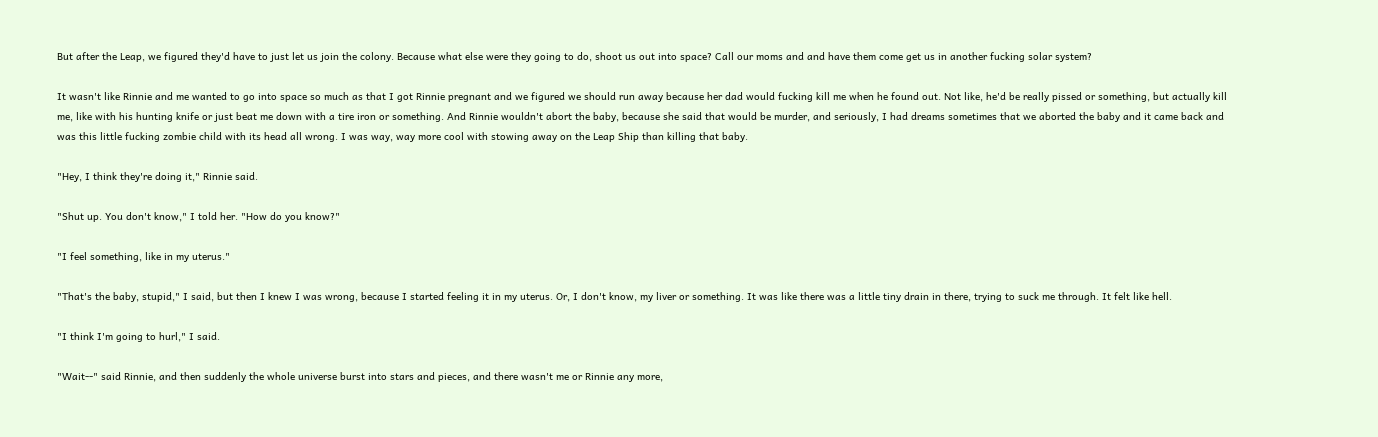But after the Leap, we figured they'd have to just let us join the colony. Because what else were they going to do, shoot us out into space? Call our moms and and have them come get us in another fucking solar system?

It wasn't like Rinnie and me wanted to go into space so much as that I got Rinnie pregnant and we figured we should run away because her dad would fucking kill me when he found out. Not like, he'd be really pissed or something, but actually kill me, like with his hunting knife or just beat me down with a tire iron or something. And Rinnie wouldn't abort the baby, because she said that would be murder, and seriously, I had dreams sometimes that we aborted the baby and it came back and was this little fucking zombie child with its head all wrong. I was way, way more cool with stowing away on the Leap Ship than killing that baby.

"Hey, I think they're doing it," Rinnie said.

"Shut up. You don't know," I told her. "How do you know?"

"I feel something, like in my uterus."

"That's the baby, stupid," I said, but then I knew I was wrong, because I started feeling it in my uterus. Or, I don't know, my liver or something. It was like there was a little tiny drain in there, trying to suck me through. It felt like hell.

"I think I'm going to hurl," I said.

"Wait--" said Rinnie, and then suddenly the whole universe burst into stars and pieces, and there wasn't me or Rinnie any more,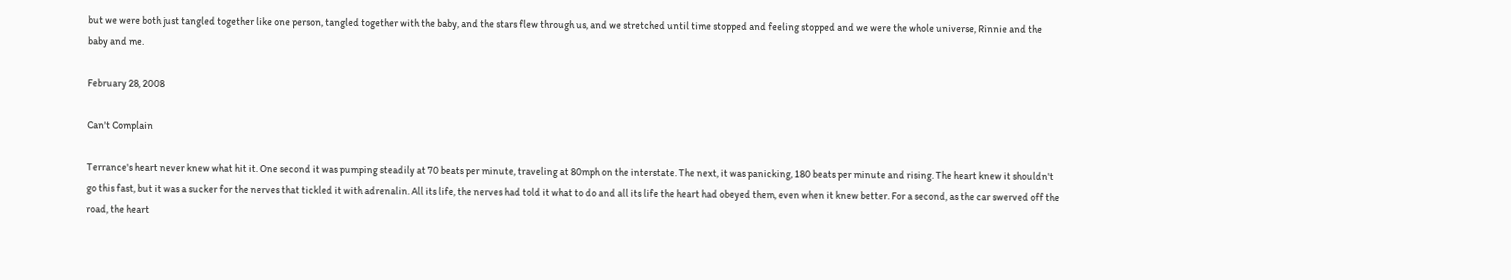but we were both just tangled together like one person, tangled together with the baby, and the stars flew through us, and we stretched until time stopped and feeling stopped and we were the whole universe, Rinnie and the baby and me.

February 28, 2008

Can't Complain

Terrance's heart never knew what hit it. One second it was pumping steadily at 70 beats per minute, traveling at 80mph on the interstate. The next, it was panicking, 180 beats per minute and rising. The heart knew it shouldn't go this fast, but it was a sucker for the nerves that tickled it with adrenalin. All its life, the nerves had told it what to do and all its life the heart had obeyed them, even when it knew better. For a second, as the car swerved off the road, the heart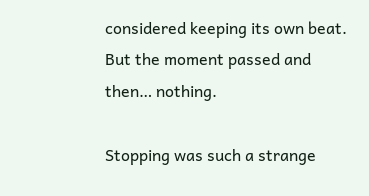considered keeping its own beat. But the moment passed and then… nothing.

Stopping was such a strange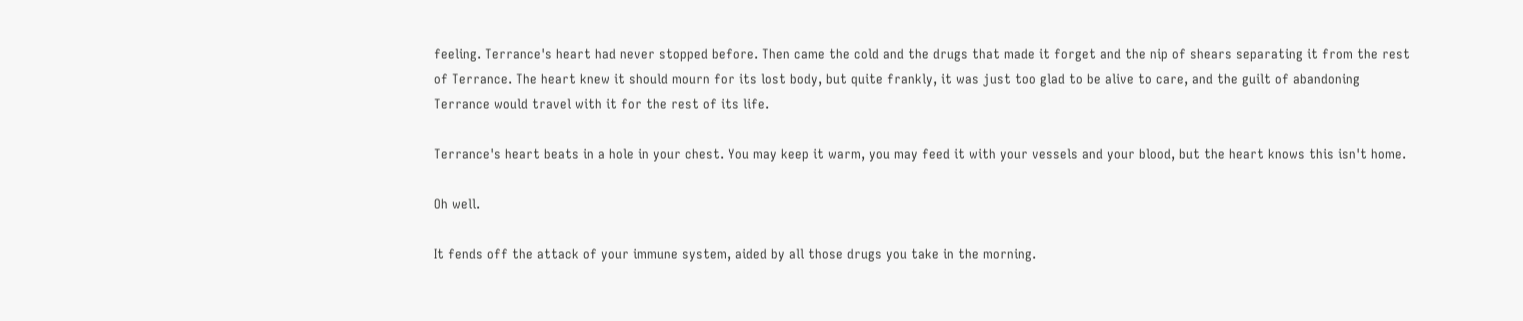feeling. Terrance's heart had never stopped before. Then came the cold and the drugs that made it forget and the nip of shears separating it from the rest of Terrance. The heart knew it should mourn for its lost body, but quite frankly, it was just too glad to be alive to care, and the guilt of abandoning Terrance would travel with it for the rest of its life.

Terrance's heart beats in a hole in your chest. You may keep it warm, you may feed it with your vessels and your blood, but the heart knows this isn't home.

Oh well.

It fends off the attack of your immune system, aided by all those drugs you take in the morning.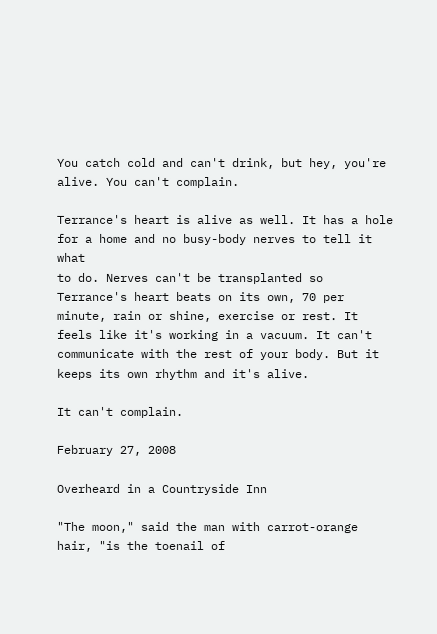You catch cold and can't drink, but hey, you're alive. You can't complain.

Terrance's heart is alive as well. It has a hole for a home and no busy-body nerves to tell it what
to do. Nerves can't be transplanted so Terrance's heart beats on its own, 70 per minute, rain or shine, exercise or rest. It feels like it's working in a vacuum. It can't communicate with the rest of your body. But it keeps its own rhythm and it's alive.

It can't complain.

February 27, 2008

Overheard in a Countryside Inn

"The moon," said the man with carrot-orange hair, "is the toenail of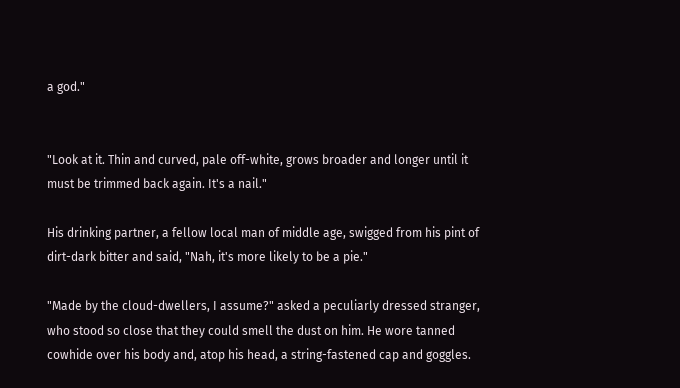a god."


"Look at it. Thin and curved, pale off-white, grows broader and longer until it must be trimmed back again. It's a nail."

His drinking partner, a fellow local man of middle age, swigged from his pint of dirt-dark bitter and said, "Nah, it's more likely to be a pie."

"Made by the cloud-dwellers, I assume?" asked a peculiarly dressed stranger, who stood so close that they could smell the dust on him. He wore tanned cowhide over his body and, atop his head, a string-fastened cap and goggles.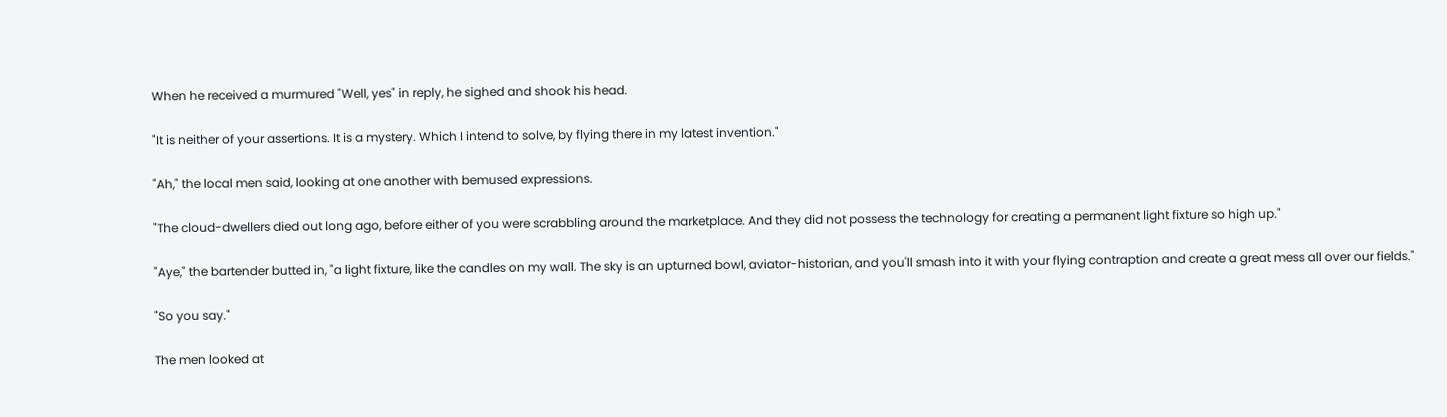When he received a murmured "Well, yes" in reply, he sighed and shook his head.

"It is neither of your assertions. It is a mystery. Which I intend to solve, by flying there in my latest invention."

"Ah," the local men said, looking at one another with bemused expressions.

"The cloud-dwellers died out long ago, before either of you were scrabbling around the marketplace. And they did not possess the technology for creating a permanent light fixture so high up."

"Aye," the bartender butted in, "a light fixture, like the candles on my wall. The sky is an upturned bowl, aviator-historian, and you'll smash into it with your flying contraption and create a great mess all over our fields."

"So you say."

The men looked at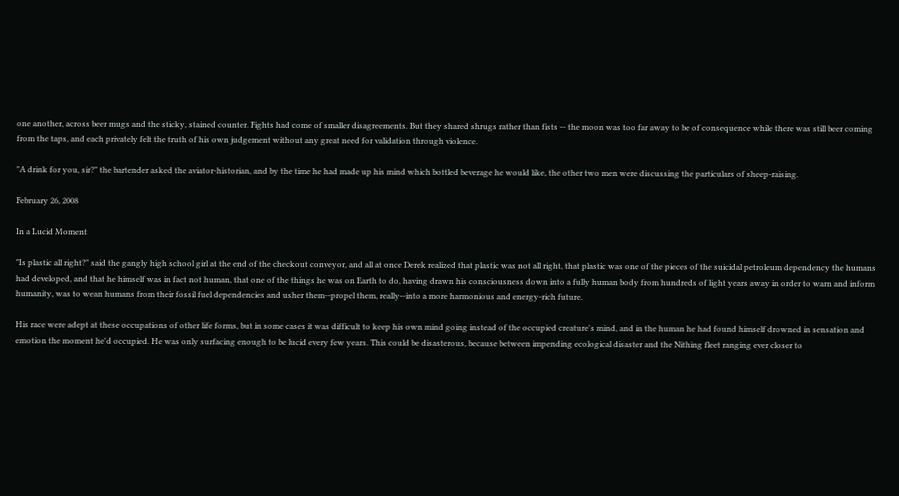one another, across beer mugs and the sticky, stained counter. Fights had come of smaller disagreements. But they shared shrugs rather than fists -- the moon was too far away to be of consequence while there was still beer coming from the taps, and each privately felt the truth of his own judgement without any great need for validation through violence.

"A drink for you, sir?" the bartender asked the aviator-historian, and by the time he had made up his mind which bottled beverage he would like, the other two men were discussing the particulars of sheep-raising.

February 26, 2008

In a Lucid Moment

"Is plastic all right?" said the gangly high school girl at the end of the checkout conveyor, and all at once Derek realized that plastic was not all right, that plastic was one of the pieces of the suicidal petroleum dependency the humans had developed, and that he himself was in fact not human, that one of the things he was on Earth to do, having drawn his consciousness down into a fully human body from hundreds of light years away in order to warn and inform humanity, was to wean humans from their fossil fuel dependencies and usher them--propel them, really--into a more harmonious and energy-rich future.

His race were adept at these occupations of other life forms, but in some cases it was difficult to keep his own mind going instead of the occupied creature's mind, and in the human he had found himself drowned in sensation and emotion the moment he'd occupied. He was only surfacing enough to be lucid every few years. This could be disasterous, because between impending ecological disaster and the Nithing fleet ranging ever closer to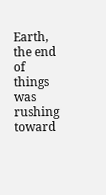Earth, the end of things was rushing toward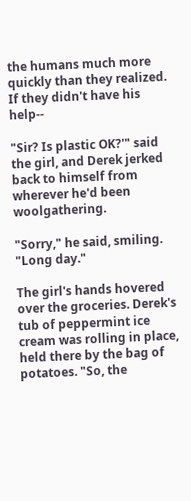the humans much more quickly than they realized. If they didn't have his help--

"Sir? Is plastic OK?'" said the girl, and Derek jerked back to himself from wherever he'd been woolgathering.

"Sorry," he said, smiling. "Long day."

The girl's hands hovered over the groceries. Derek's tub of peppermint ice cream was rolling in place, held there by the bag of potatoes. "So, the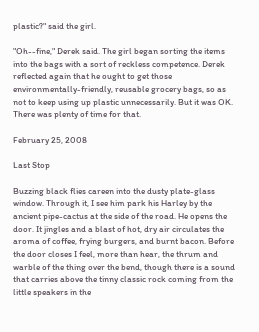plastic?" said the girl.

"Oh--fine," Derek said. The girl began sorting the items into the bags with a sort of reckless competence. Derek reflected again that he ought to get those environmentally-friendly, reusable grocery bags, so as not to keep using up plastic unnecessarily. But it was OK. There was plenty of time for that.

February 25, 2008

Last Stop

Buzzing black flies careen into the dusty plate-glass window. Through it, I see him park his Harley by the ancient pipe-cactus at the side of the road. He opens the door. It jingles and a blast of hot, dry air circulates the aroma of coffee, frying burgers, and burnt bacon. Before the door closes I feel, more than hear, the thrum and warble of the thing over the bend, though there is a sound that carries above the tinny classic rock coming from the little speakers in the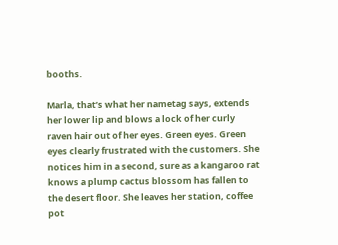booths.

Marla, that’s what her nametag says, extends her lower lip and blows a lock of her curly raven hair out of her eyes. Green eyes. Green eyes clearly frustrated with the customers. She notices him in a second, sure as a kangaroo rat knows a plump cactus blossom has fallen to the desert floor. She leaves her station, coffee pot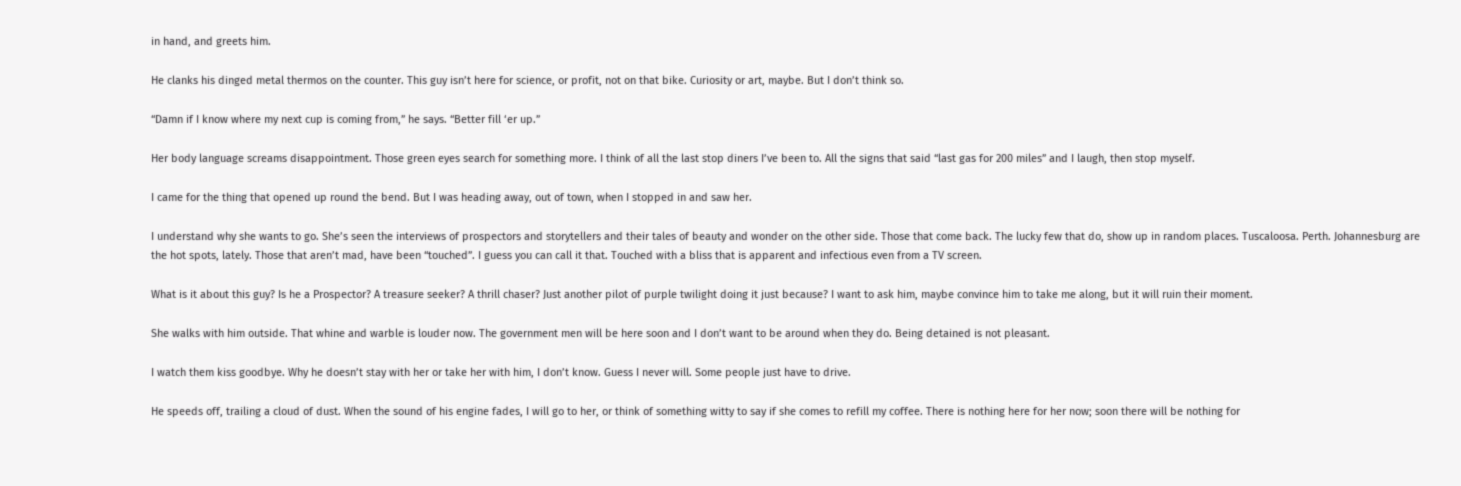in hand, and greets him.

He clanks his dinged metal thermos on the counter. This guy isn’t here for science, or profit, not on that bike. Curiosity or art, maybe. But I don’t think so.

“Damn if I know where my next cup is coming from,” he says. “Better fill ‘er up.”

Her body language screams disappointment. Those green eyes search for something more. I think of all the last stop diners I’ve been to. All the signs that said “last gas for 200 miles” and I laugh, then stop myself.

I came for the thing that opened up round the bend. But I was heading away, out of town, when I stopped in and saw her.

I understand why she wants to go. She’s seen the interviews of prospectors and storytellers and their tales of beauty and wonder on the other side. Those that come back. The lucky few that do, show up in random places. Tuscaloosa. Perth. Johannesburg are the hot spots, lately. Those that aren’t mad, have been “touched”. I guess you can call it that. Touched with a bliss that is apparent and infectious even from a TV screen.

What is it about this guy? Is he a Prospector? A treasure seeker? A thrill chaser? Just another pilot of purple twilight doing it just because? I want to ask him, maybe convince him to take me along, but it will ruin their moment.

She walks with him outside. That whine and warble is louder now. The government men will be here soon and I don’t want to be around when they do. Being detained is not pleasant.

I watch them kiss goodbye. Why he doesn’t stay with her or take her with him, I don’t know. Guess I never will. Some people just have to drive.

He speeds off, trailing a cloud of dust. When the sound of his engine fades, I will go to her, or think of something witty to say if she comes to refill my coffee. There is nothing here for her now; soon there will be nothing for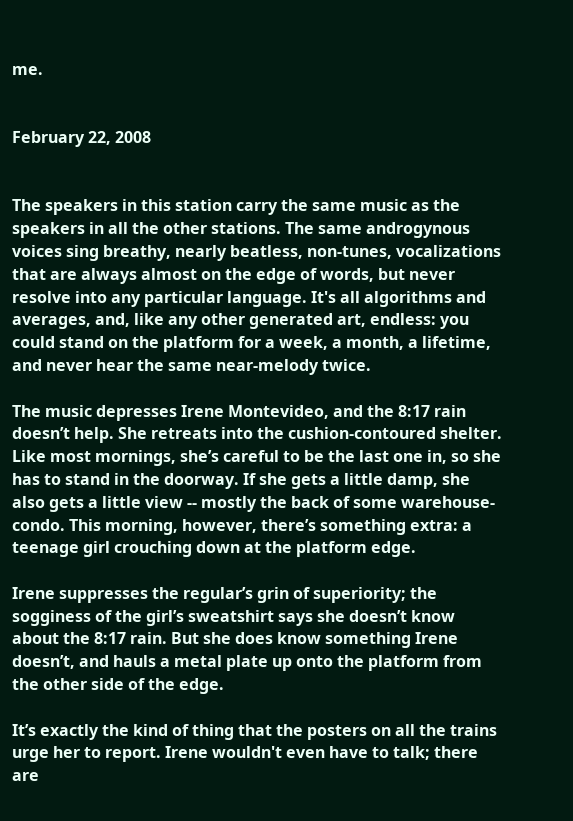me.


February 22, 2008


The speakers in this station carry the same music as the speakers in all the other stations. The same androgynous voices sing breathy, nearly beatless, non-tunes, vocalizations that are always almost on the edge of words, but never resolve into any particular language. It's all algorithms and averages, and, like any other generated art, endless: you could stand on the platform for a week, a month, a lifetime, and never hear the same near-melody twice.

The music depresses Irene Montevideo, and the 8:17 rain doesn’t help. She retreats into the cushion-contoured shelter. Like most mornings, she’s careful to be the last one in, so she has to stand in the doorway. If she gets a little damp, she also gets a little view -- mostly the back of some warehouse-condo. This morning, however, there’s something extra: a teenage girl crouching down at the platform edge.

Irene suppresses the regular’s grin of superiority; the sogginess of the girl’s sweatshirt says she doesn’t know about the 8:17 rain. But she does know something Irene doesn’t, and hauls a metal plate up onto the platform from the other side of the edge.

It’s exactly the kind of thing that the posters on all the trains urge her to report. Irene wouldn't even have to talk; there are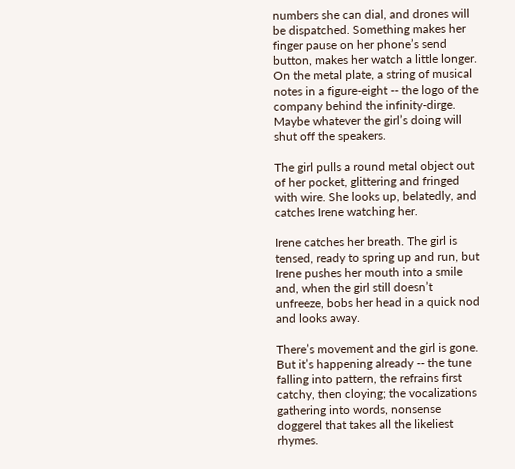numbers she can dial, and drones will be dispatched. Something makes her finger pause on her phone’s send button, makes her watch a little longer. On the metal plate, a string of musical notes in a figure-eight -- the logo of the company behind the infinity-dirge. Maybe whatever the girl’s doing will shut off the speakers.

The girl pulls a round metal object out of her pocket, glittering and fringed with wire. She looks up, belatedly, and catches Irene watching her.

Irene catches her breath. The girl is tensed, ready to spring up and run, but Irene pushes her mouth into a smile and, when the girl still doesn’t unfreeze, bobs her head in a quick nod and looks away.

There’s movement and the girl is gone. But it’s happening already -- the tune falling into pattern, the refrains first catchy, then cloying; the vocalizations gathering into words, nonsense doggerel that takes all the likeliest rhymes.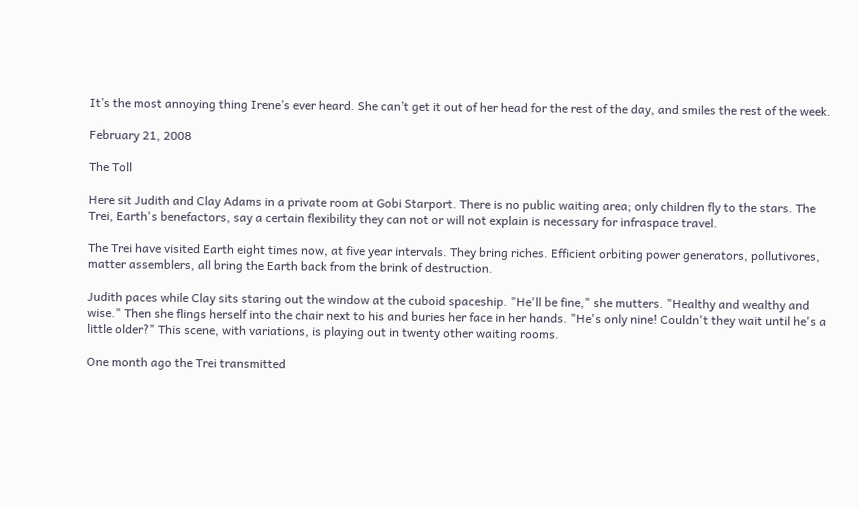It’s the most annoying thing Irene’s ever heard. She can’t get it out of her head for the rest of the day, and smiles the rest of the week.

February 21, 2008

The Toll

Here sit Judith and Clay Adams in a private room at Gobi Starport. There is no public waiting area; only children fly to the stars. The Trei, Earth's benefactors, say a certain flexibility they can not or will not explain is necessary for infraspace travel.

The Trei have visited Earth eight times now, at five year intervals. They bring riches. Efficient orbiting power generators, pollutivores, matter assemblers, all bring the Earth back from the brink of destruction.

Judith paces while Clay sits staring out the window at the cuboid spaceship. "He'll be fine," she mutters. "Healthy and wealthy and wise." Then she flings herself into the chair next to his and buries her face in her hands. "He's only nine! Couldn't they wait until he's a little older?" This scene, with variations, is playing out in twenty other waiting rooms.

One month ago the Trei transmitted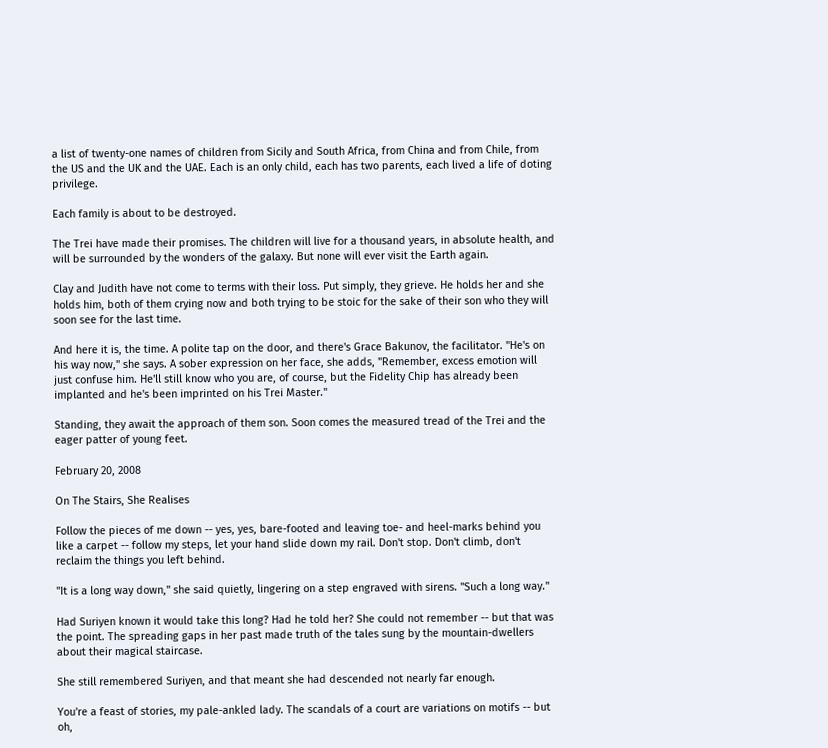a list of twenty-one names of children from Sicily and South Africa, from China and from Chile, from the US and the UK and the UAE. Each is an only child, each has two parents, each lived a life of doting privilege.

Each family is about to be destroyed.

The Trei have made their promises. The children will live for a thousand years, in absolute health, and will be surrounded by the wonders of the galaxy. But none will ever visit the Earth again.

Clay and Judith have not come to terms with their loss. Put simply, they grieve. He holds her and she holds him, both of them crying now and both trying to be stoic for the sake of their son who they will soon see for the last time.

And here it is, the time. A polite tap on the door, and there's Grace Bakunov, the facilitator. "He's on his way now," she says. A sober expression on her face, she adds, "Remember, excess emotion will just confuse him. He'll still know who you are, of course, but the Fidelity Chip has already been implanted and he's been imprinted on his Trei Master."

Standing, they await the approach of them son. Soon comes the measured tread of the Trei and the eager patter of young feet.

February 20, 2008

On The Stairs, She Realises

Follow the pieces of me down -- yes, yes, bare-footed and leaving toe- and heel-marks behind you like a carpet -- follow my steps, let your hand slide down my rail. Don't stop. Don't climb, don't reclaim the things you left behind.

"It is a long way down," she said quietly, lingering on a step engraved with sirens. "Such a long way."

Had Suriyen known it would take this long? Had he told her? She could not remember -- but that was the point. The spreading gaps in her past made truth of the tales sung by the mountain-dwellers about their magical staircase.

She still remembered Suriyen, and that meant she had descended not nearly far enough.

You're a feast of stories, my pale-ankled lady. The scandals of a court are variations on motifs -- but oh,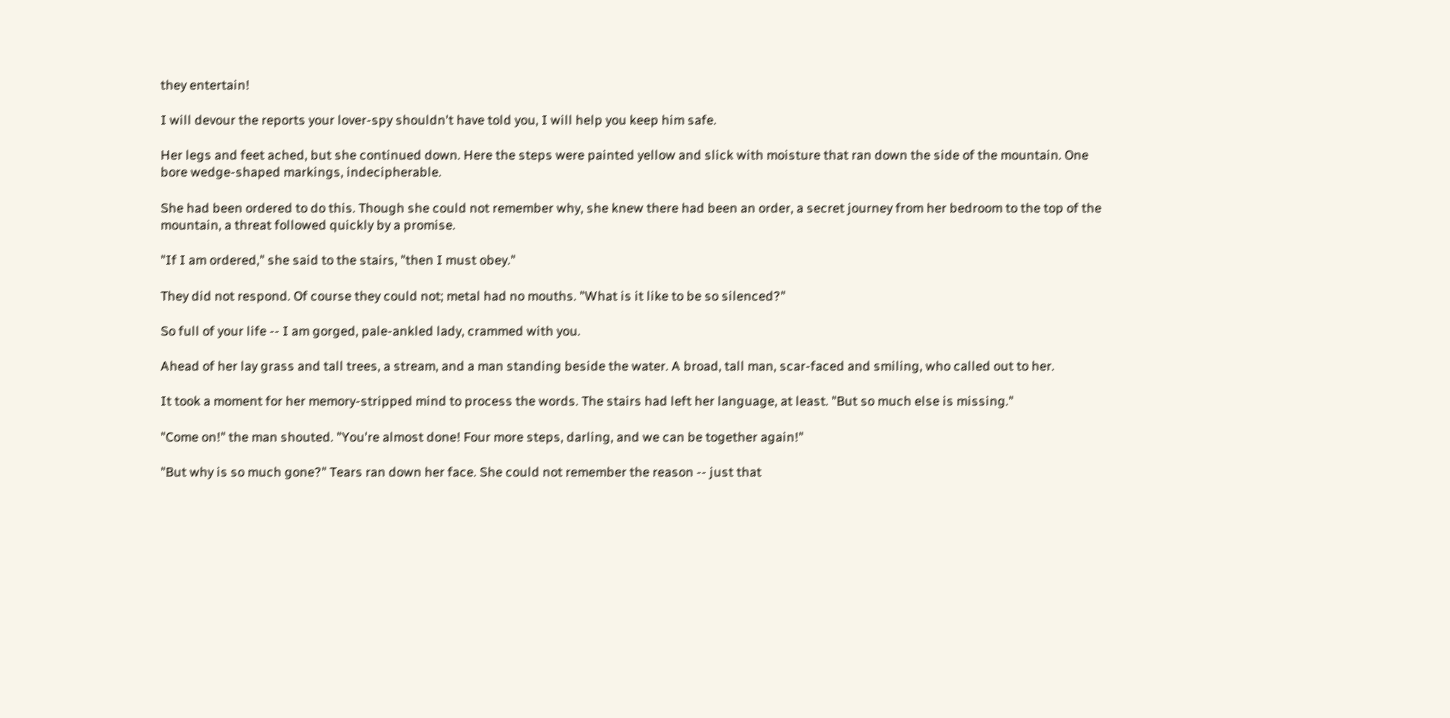they entertain!

I will devour the reports your lover-spy shouldn't have told you, I will help you keep him safe.

Her legs and feet ached, but she continued down. Here the steps were painted yellow and slick with moisture that ran down the side of the mountain. One bore wedge-shaped markings, indecipherable.

She had been ordered to do this. Though she could not remember why, she knew there had been an order, a secret journey from her bedroom to the top of the mountain, a threat followed quickly by a promise.

"If I am ordered," she said to the stairs, "then I must obey."

They did not respond. Of course they could not; metal had no mouths. "What is it like to be so silenced?"

So full of your life -- I am gorged, pale-ankled lady, crammed with you.

Ahead of her lay grass and tall trees, a stream, and a man standing beside the water. A broad, tall man, scar-faced and smiling, who called out to her.

It took a moment for her memory-stripped mind to process the words. The stairs had left her language, at least. "But so much else is missing."

"Come on!" the man shouted. "You're almost done! Four more steps, darling, and we can be together again!"

"But why is so much gone?" Tears ran down her face. She could not remember the reason -- just that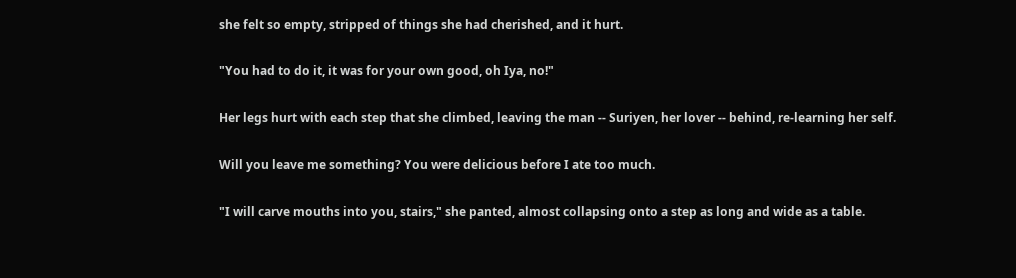she felt so empty, stripped of things she had cherished, and it hurt.

"You had to do it, it was for your own good, oh Iya, no!"

Her legs hurt with each step that she climbed, leaving the man -- Suriyen, her lover -- behind, re-learning her self.

Will you leave me something? You were delicious before I ate too much.

"I will carve mouths into you, stairs," she panted, almost collapsing onto a step as long and wide as a table.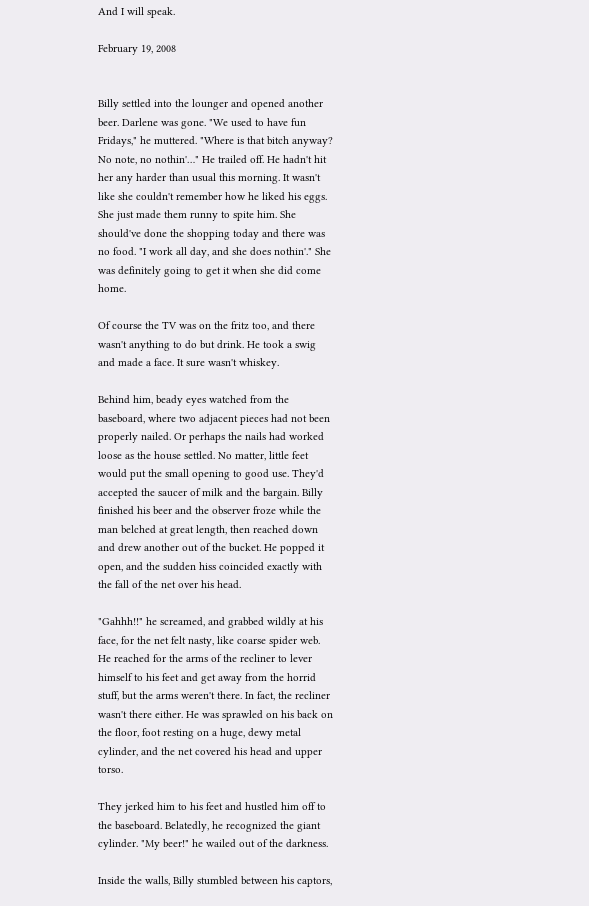And I will speak.

February 19, 2008


Billy settled into the lounger and opened another beer. Darlene was gone. "We used to have fun Fridays," he muttered. "Where is that bitch anyway? No note, no nothin'…" He trailed off. He hadn't hit her any harder than usual this morning. It wasn't like she couldn't remember how he liked his eggs. She just made them runny to spite him. She should've done the shopping today and there was no food. "I work all day, and she does nothin'." She was definitely going to get it when she did come home.

Of course the TV was on the fritz too, and there wasn't anything to do but drink. He took a swig and made a face. It sure wasn't whiskey.

Behind him, beady eyes watched from the baseboard, where two adjacent pieces had not been properly nailed. Or perhaps the nails had worked loose as the house settled. No matter, little feet would put the small opening to good use. They'd accepted the saucer of milk and the bargain. Billy finished his beer and the observer froze while the man belched at great length, then reached down and drew another out of the bucket. He popped it open, and the sudden hiss coincided exactly with the fall of the net over his head.

"Gahhh!!" he screamed, and grabbed wildly at his face, for the net felt nasty, like coarse spider web. He reached for the arms of the recliner to lever himself to his feet and get away from the horrid stuff, but the arms weren't there. In fact, the recliner wasn't there either. He was sprawled on his back on the floor, foot resting on a huge, dewy metal cylinder, and the net covered his head and upper torso.

They jerked him to his feet and hustled him off to the baseboard. Belatedly, he recognized the giant cylinder. "My beer!" he wailed out of the darkness.

Inside the walls, Billy stumbled between his captors,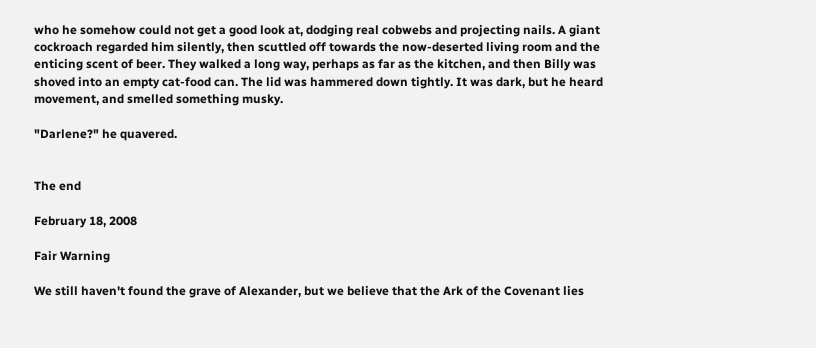who he somehow could not get a good look at, dodging real cobwebs and projecting nails. A giant cockroach regarded him silently, then scuttled off towards the now-deserted living room and the enticing scent of beer. They walked a long way, perhaps as far as the kitchen, and then Billy was shoved into an empty cat-food can. The lid was hammered down tightly. It was dark, but he heard movement, and smelled something musky.

"Darlene?" he quavered.


The end

February 18, 2008

Fair Warning

We still haven't found the grave of Alexander, but we believe that the Ark of the Covenant lies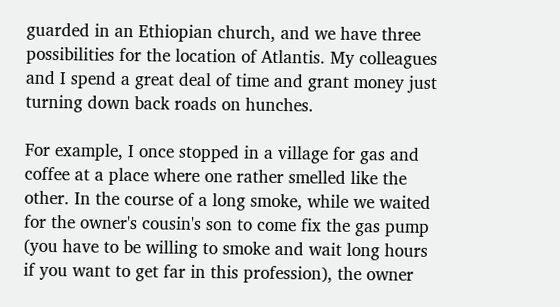guarded in an Ethiopian church, and we have three possibilities for the location of Atlantis. My colleagues and I spend a great deal of time and grant money just turning down back roads on hunches.

For example, I once stopped in a village for gas and coffee at a place where one rather smelled like the other. In the course of a long smoke, while we waited for the owner's cousin's son to come fix the gas pump (you have to be willing to smoke and wait long hours if you want to get far in this profession), the owner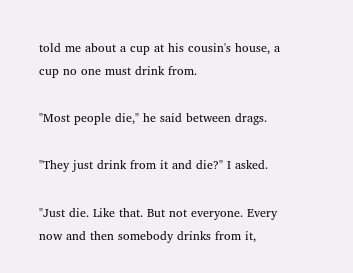told me about a cup at his cousin's house, a cup no one must drink from.

"Most people die," he said between drags.

"They just drink from it and die?" I asked.

"Just die. Like that. But not everyone. Every now and then somebody drinks from it,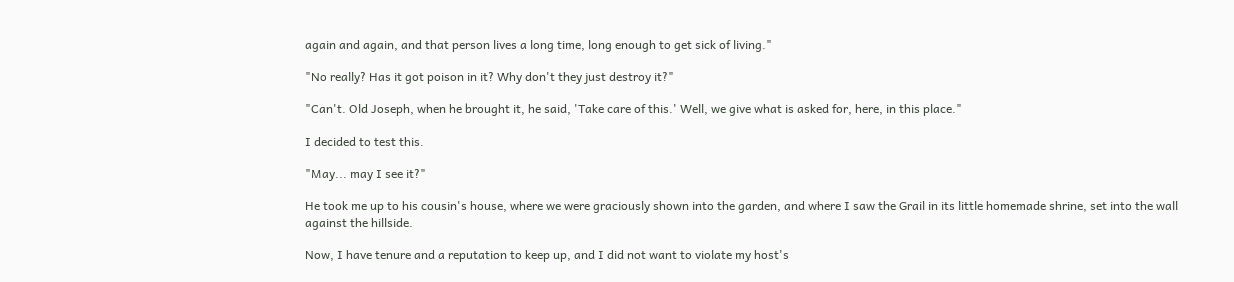again and again, and that person lives a long time, long enough to get sick of living."

"No really? Has it got poison in it? Why don't they just destroy it?"

"Can't. Old Joseph, when he brought it, he said, 'Take care of this.' Well, we give what is asked for, here, in this place."

I decided to test this.

"May... may I see it?"

He took me up to his cousin's house, where we were graciously shown into the garden, and where I saw the Grail in its little homemade shrine, set into the wall against the hillside.

Now, I have tenure and a reputation to keep up, and I did not want to violate my host's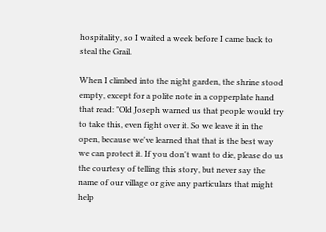hospitality, so I waited a week before I came back to steal the Grail.

When I climbed into the night garden, the shrine stood empty, except for a polite note in a copperplate hand that read: "Old Joseph warned us that people would try to take this, even fight over it. So we leave it in the open, because we've learned that that is the best way we can protect it. If you don't want to die, please do us the courtesy of telling this story, but never say the name of our village or give any particulars that might help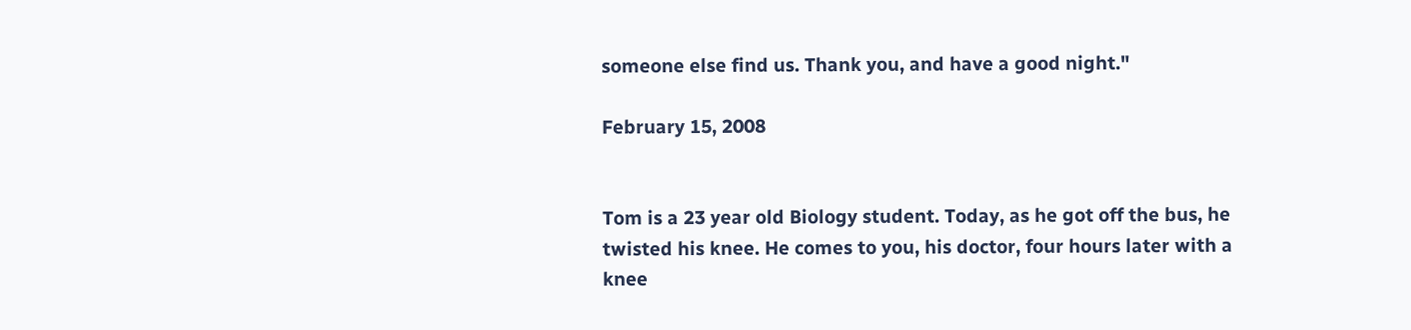someone else find us. Thank you, and have a good night."

February 15, 2008


Tom is a 23 year old Biology student. Today, as he got off the bus, he
twisted his knee. He comes to you, his doctor, four hours later with a
knee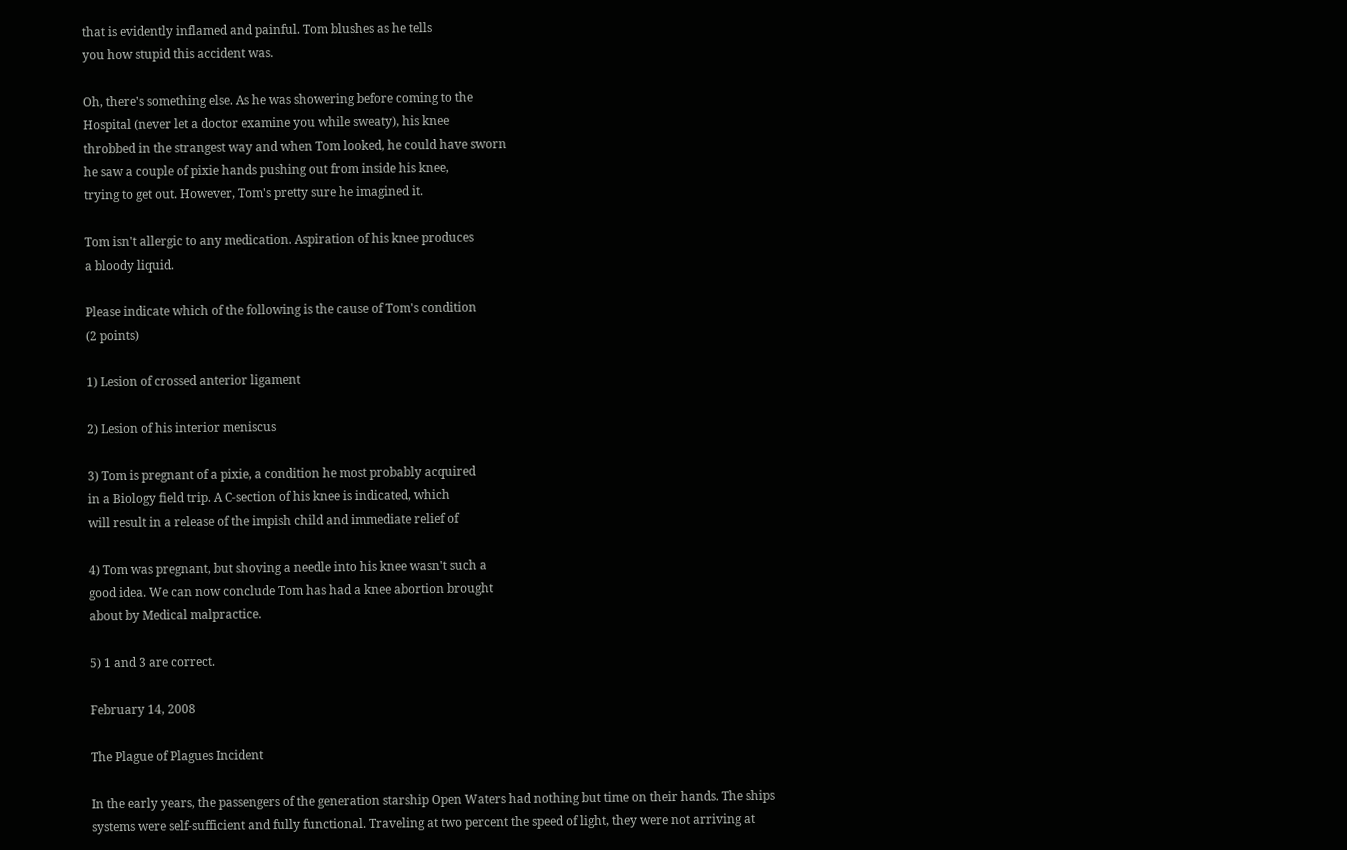that is evidently inflamed and painful. Tom blushes as he tells
you how stupid this accident was.

Oh, there's something else. As he was showering before coming to the
Hospital (never let a doctor examine you while sweaty), his knee
throbbed in the strangest way and when Tom looked, he could have sworn
he saw a couple of pixie hands pushing out from inside his knee,
trying to get out. However, Tom's pretty sure he imagined it.

Tom isn't allergic to any medication. Aspiration of his knee produces
a bloody liquid.

Please indicate which of the following is the cause of Tom's condition
(2 points)

1) Lesion of crossed anterior ligament

2) Lesion of his interior meniscus

3) Tom is pregnant of a pixie, a condition he most probably acquired
in a Biology field trip. A C-section of his knee is indicated, which
will result in a release of the impish child and immediate relief of

4) Tom was pregnant, but shoving a needle into his knee wasn't such a
good idea. We can now conclude Tom has had a knee abortion brought
about by Medical malpractice.

5) 1 and 3 are correct.

February 14, 2008

The Plague of Plagues Incident

In the early years, the passengers of the generation starship Open Waters had nothing but time on their hands. The ships systems were self-sufficient and fully functional. Traveling at two percent the speed of light, they were not arriving at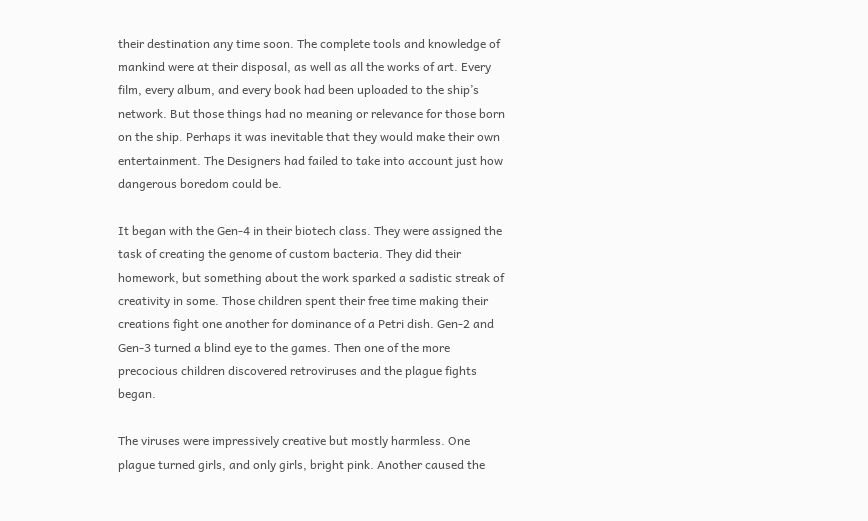their destination any time soon. The complete tools and knowledge of mankind were at their disposal, as well as all the works of art. Every film, every album, and every book had been uploaded to the ship’s network. But those things had no meaning or relevance for those born on the ship. Perhaps it was inevitable that they would make their own entertainment. The Designers had failed to take into account just how dangerous boredom could be.

It began with the Gen-4 in their biotech class. They were assigned the task of creating the genome of custom bacteria. They did their homework, but something about the work sparked a sadistic streak of creativity in some. Those children spent their free time making their creations fight one another for dominance of a Petri dish. Gen-2 and Gen-3 turned a blind eye to the games. Then one of the more precocious children discovered retroviruses and the plague fights began.

The viruses were impressively creative but mostly harmless. One plague turned girls, and only girls, bright pink. Another caused the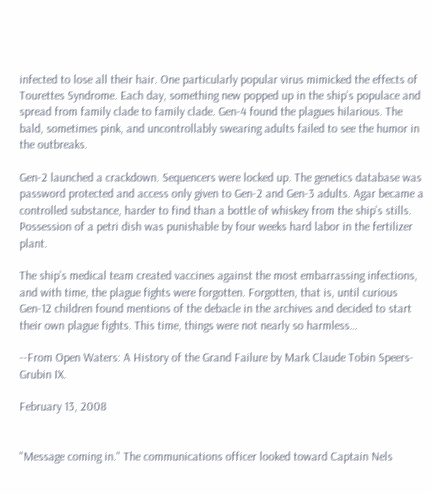infected to lose all their hair. One particularly popular virus mimicked the effects of Tourettes Syndrome. Each day, something new popped up in the ship’s populace and spread from family clade to family clade. Gen-4 found the plagues hilarious. The bald, sometimes pink, and uncontrollably swearing adults failed to see the humor in the outbreaks.

Gen-2 launched a crackdown. Sequencers were locked up. The genetics database was password protected and access only given to Gen-2 and Gen-3 adults. Agar became a controlled substance, harder to find than a bottle of whiskey from the ship’s stills. Possession of a petri dish was punishable by four weeks hard labor in the fertilizer plant.

The ship’s medical team created vaccines against the most embarrassing infections, and with time, the plague fights were forgotten. Forgotten, that is, until curious Gen-12 children found mentions of the debacle in the archives and decided to start their own plague fights. This time, things were not nearly so harmless…

--From Open Waters: A History of the Grand Failure by Mark Claude Tobin Speers-Grubin IX.

February 13, 2008


"Message coming in." The communications officer looked toward Captain Nels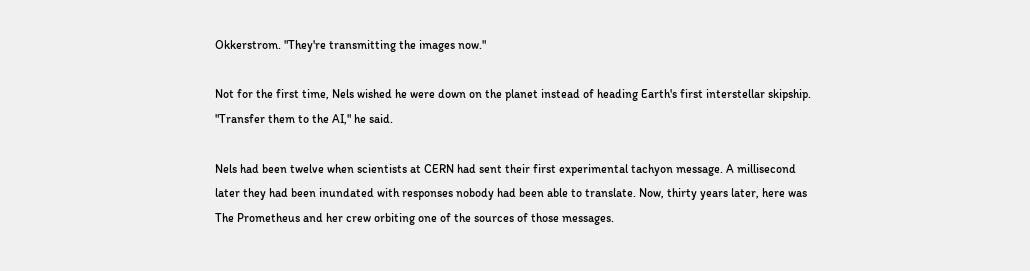Okkerstrom. "They're transmitting the images now."

Not for the first time, Nels wished he were down on the planet instead of heading Earth's first interstellar skipship. "Transfer them to the AI," he said.

Nels had been twelve when scientists at CERN had sent their first experimental tachyon message. A millisecond later they had been inundated with responses nobody had been able to translate. Now, thirty years later, here was The Prometheus and her crew orbiting one of the sources of those messages.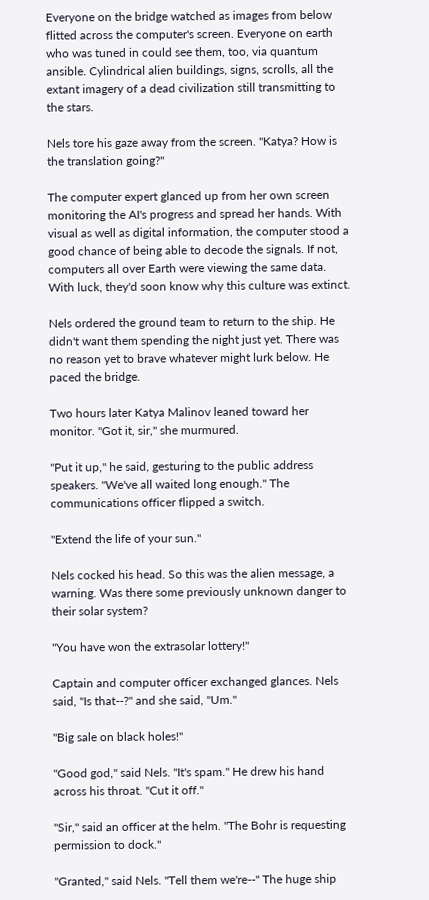Everyone on the bridge watched as images from below flitted across the computer's screen. Everyone on earth who was tuned in could see them, too, via quantum ansible. Cylindrical alien buildings, signs, scrolls, all the extant imagery of a dead civilization still transmitting to the stars.

Nels tore his gaze away from the screen. "Katya? How is the translation going?"

The computer expert glanced up from her own screen monitoring the AI's progress and spread her hands. With visual as well as digital information, the computer stood a good chance of being able to decode the signals. If not, computers all over Earth were viewing the same data. With luck, they'd soon know why this culture was extinct.

Nels ordered the ground team to return to the ship. He didn't want them spending the night just yet. There was no reason yet to brave whatever might lurk below. He paced the bridge.

Two hours later Katya Malinov leaned toward her monitor. "Got it, sir," she murmured.

"Put it up," he said, gesturing to the public address speakers. "We've all waited long enough." The communications officer flipped a switch.

"Extend the life of your sun."

Nels cocked his head. So this was the alien message, a warning. Was there some previously unknown danger to their solar system?

"You have won the extrasolar lottery!"

Captain and computer officer exchanged glances. Nels said, "Is that--?" and she said, "Um."

"Big sale on black holes!"

"Good god," said Nels. "It's spam." He drew his hand across his throat. "Cut it off."

"Sir," said an officer at the helm. "The Bohr is requesting permission to dock."

"Granted," said Nels. "Tell them we're--" The huge ship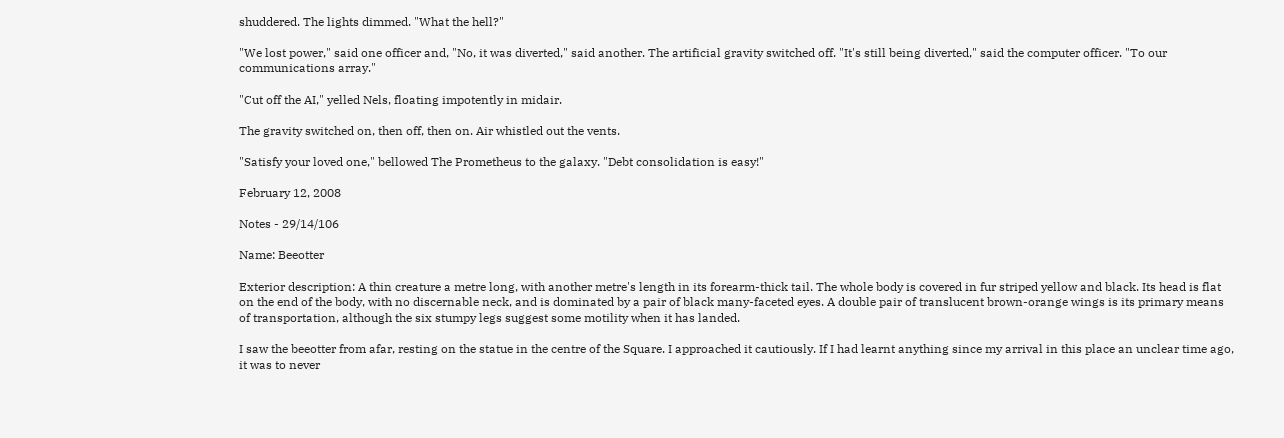shuddered. The lights dimmed. "What the hell?"

"We lost power," said one officer and, "No, it was diverted," said another. The artificial gravity switched off. "It's still being diverted," said the computer officer. "To our communications array."

"Cut off the AI," yelled Nels, floating impotently in midair.

The gravity switched on, then off, then on. Air whistled out the vents.

"Satisfy your loved one," bellowed The Prometheus to the galaxy. "Debt consolidation is easy!"

February 12, 2008

Notes - 29/14/106

Name: Beeotter

Exterior description: A thin creature a metre long, with another metre's length in its forearm-thick tail. The whole body is covered in fur striped yellow and black. Its head is flat on the end of the body, with no discernable neck, and is dominated by a pair of black many-faceted eyes. A double pair of translucent brown-orange wings is its primary means of transportation, although the six stumpy legs suggest some motility when it has landed.

I saw the beeotter from afar, resting on the statue in the centre of the Square. I approached it cautiously. If I had learnt anything since my arrival in this place an unclear time ago, it was to never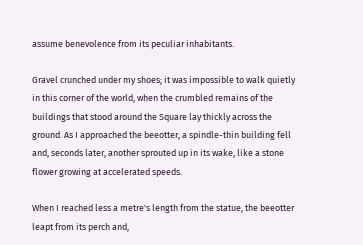assume benevolence from its peculiar inhabitants.

Gravel crunched under my shoes; it was impossible to walk quietly in this corner of the world, when the crumbled remains of the buildings that stood around the Square lay thickly across the ground. As I approached the beeotter, a spindle-thin building fell and, seconds later, another sprouted up in its wake, like a stone flower growing at accelerated speeds.

When I reached less a metre's length from the statue, the beeotter leapt from its perch and,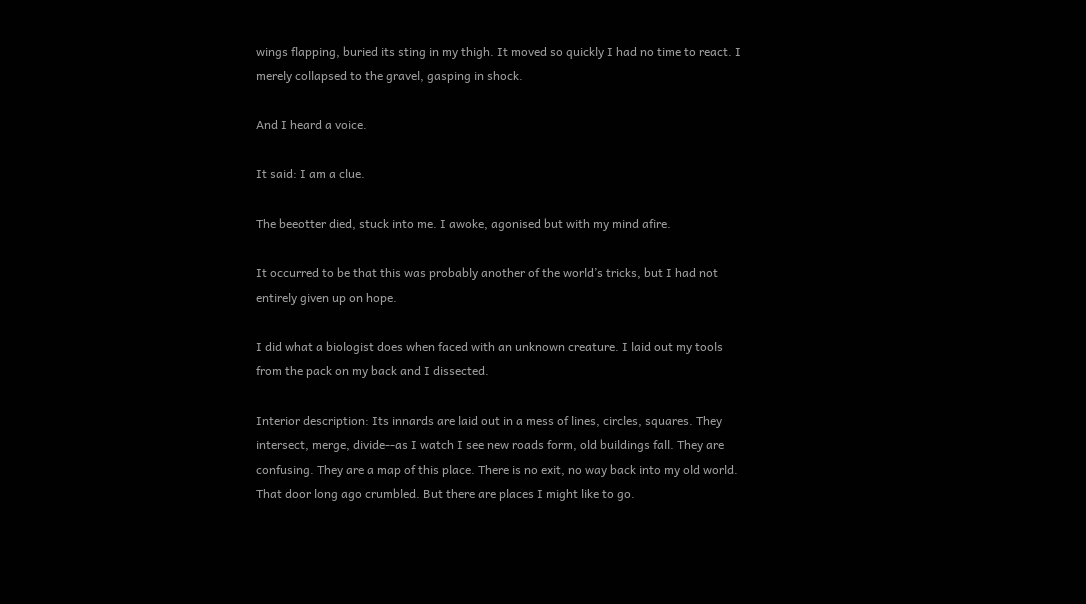wings flapping, buried its sting in my thigh. It moved so quickly I had no time to react. I merely collapsed to the gravel, gasping in shock.

And I heard a voice.

It said: I am a clue.

The beeotter died, stuck into me. I awoke, agonised but with my mind afire.

It occurred to be that this was probably another of the world’s tricks, but I had not entirely given up on hope.

I did what a biologist does when faced with an unknown creature. I laid out my tools from the pack on my back and I dissected.

Interior description: Its innards are laid out in a mess of lines, circles, squares. They intersect, merge, divide--as I watch I see new roads form, old buildings fall. They are confusing. They are a map of this place. There is no exit, no way back into my old world. That door long ago crumbled. But there are places I might like to go.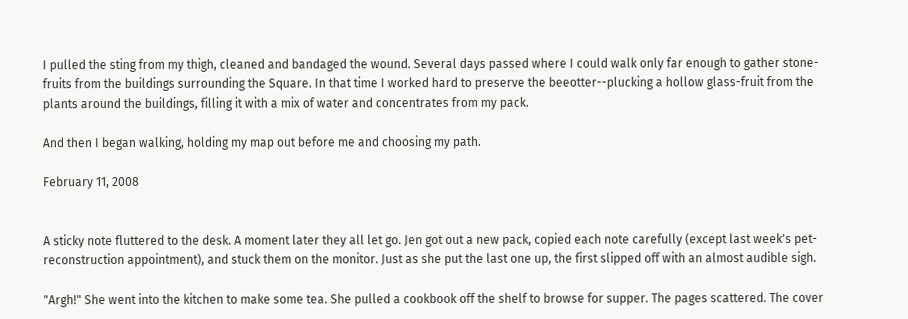I pulled the sting from my thigh, cleaned and bandaged the wound. Several days passed where I could walk only far enough to gather stone-fruits from the buildings surrounding the Square. In that time I worked hard to preserve the beeotter--plucking a hollow glass-fruit from the plants around the buildings, filling it with a mix of water and concentrates from my pack.

And then I began walking, holding my map out before me and choosing my path.

February 11, 2008


A sticky note fluttered to the desk. A moment later they all let go. Jen got out a new pack, copied each note carefully (except last week's pet-reconstruction appointment), and stuck them on the monitor. Just as she put the last one up, the first slipped off with an almost audible sigh.

"Argh!" She went into the kitchen to make some tea. She pulled a cookbook off the shelf to browse for supper. The pages scattered. The cover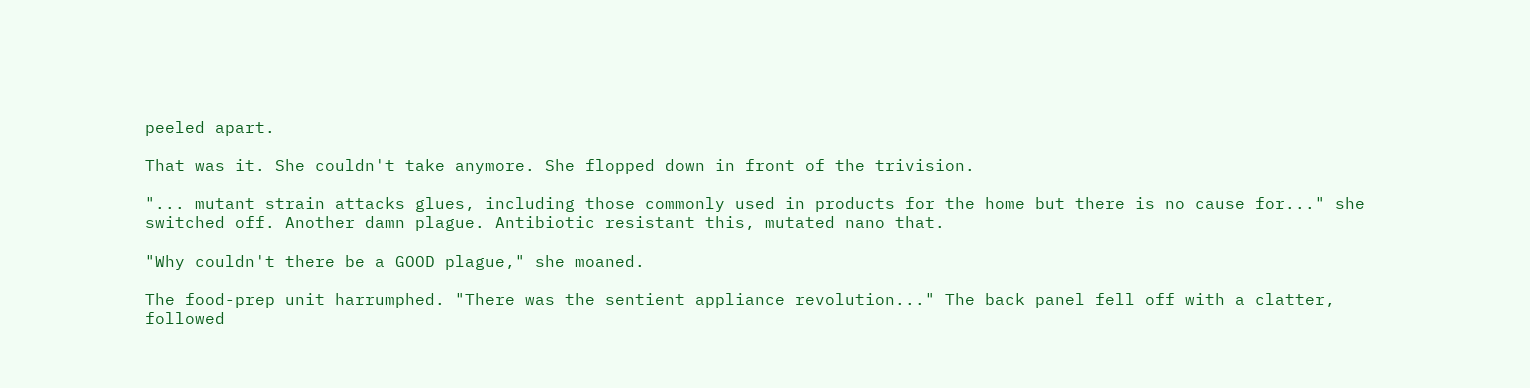peeled apart.

That was it. She couldn't take anymore. She flopped down in front of the trivision.

"... mutant strain attacks glues, including those commonly used in products for the home but there is no cause for..." she switched off. Another damn plague. Antibiotic resistant this, mutated nano that.

"Why couldn't there be a GOOD plague," she moaned.

The food-prep unit harrumphed. "There was the sentient appliance revolution..." The back panel fell off with a clatter, followed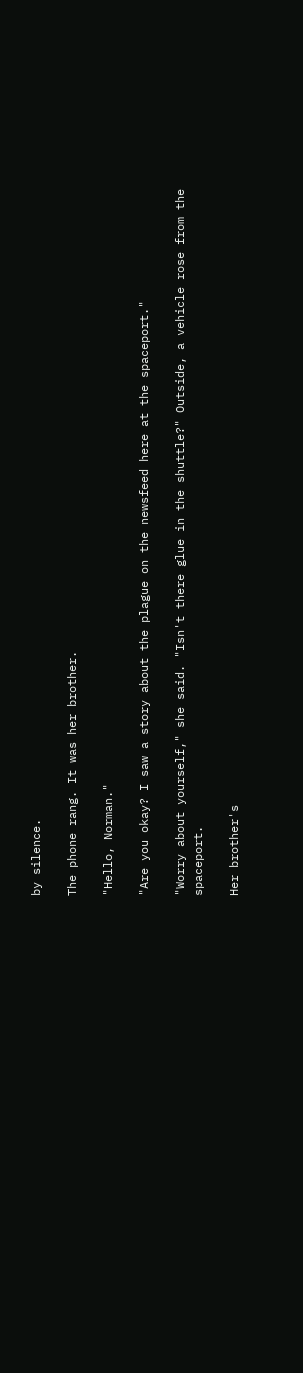by silence.

The phone rang. It was her brother.

"Hello, Norman."

"Are you okay? I saw a story about the plague on the newsfeed here at the spaceport."

"Worry about yourself," she said. "Isn't there glue in the shuttle?" Outside, a vehicle rose from the spaceport.

Her brother's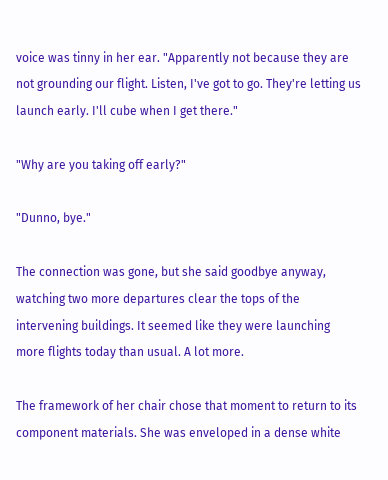voice was tinny in her ear. "Apparently not because they are not grounding our flight. Listen, I've got to go. They're letting us launch early. I'll cube when I get there."

"Why are you taking off early?"

"Dunno, bye."

The connection was gone, but she said goodbye anyway, watching two more departures clear the tops of the intervening buildings. It seemed like they were launching more flights today than usual. A lot more.

The framework of her chair chose that moment to return to its component materials. She was enveloped in a dense white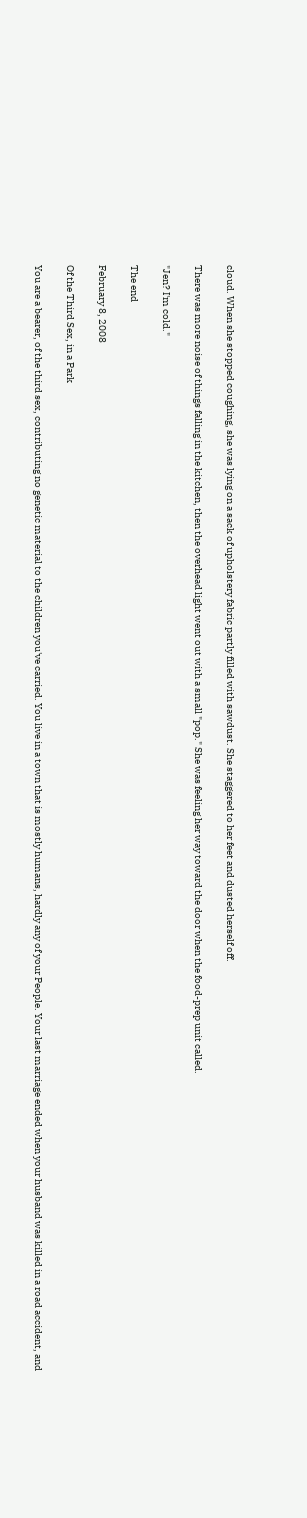cloud. When she stopped coughing, she was lying on a sack of upholstery fabric partly filled with sawdust. She staggered to her feet and dusted herself off.

There was more noise of things falling in the kitchen, then the overhead light went out with a small "pop." She was feeling her way toward the door when the food-prep unit called.

"Jen? I'm cold."

The end

February 8, 2008

Of the Third Sex, in a Park

You are a bearer, of the third sex, contributing no genetic material to the children you've carried. You live in a town that is mostly humans, hardly any of your People. Your last marriage ended when your husband was killed in a road accident, and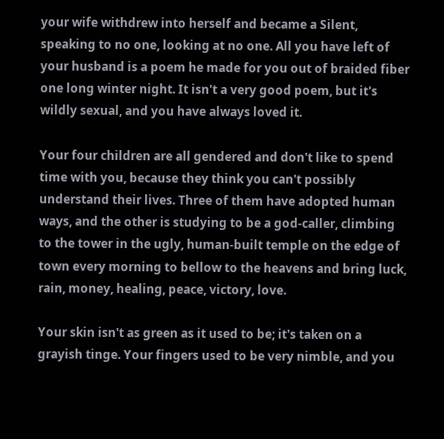your wife withdrew into herself and became a Silent, speaking to no one, looking at no one. All you have left of your husband is a poem he made for you out of braided fiber one long winter night. It isn't a very good poem, but it's wildly sexual, and you have always loved it.

Your four children are all gendered and don't like to spend time with you, because they think you can't possibly understand their lives. Three of them have adopted human ways, and the other is studying to be a god-caller, climbing to the tower in the ugly, human-built temple on the edge of town every morning to bellow to the heavens and bring luck, rain, money, healing, peace, victory, love.

Your skin isn't as green as it used to be; it's taken on a grayish tinge. Your fingers used to be very nimble, and you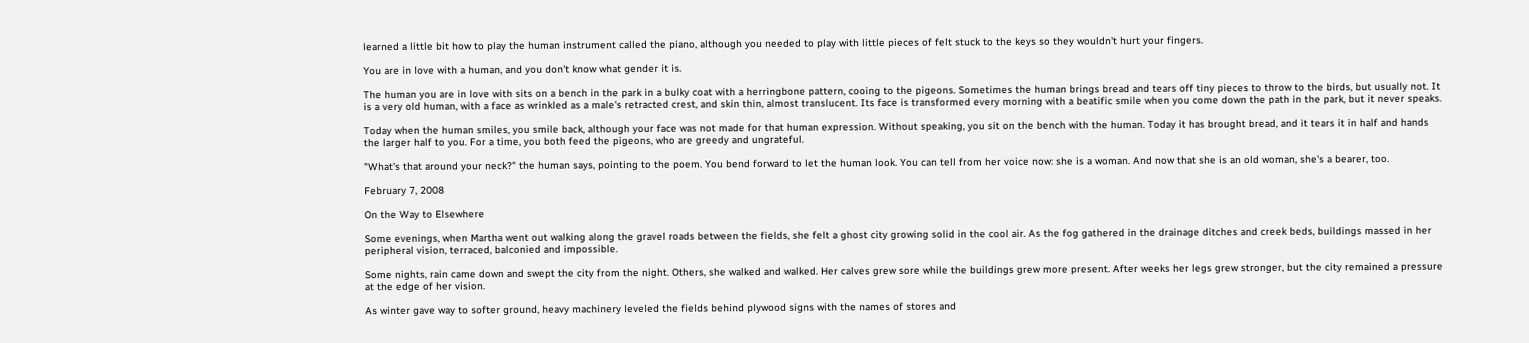learned a little bit how to play the human instrument called the piano, although you needed to play with little pieces of felt stuck to the keys so they wouldn't hurt your fingers.

You are in love with a human, and you don't know what gender it is.

The human you are in love with sits on a bench in the park in a bulky coat with a herringbone pattern, cooing to the pigeons. Sometimes the human brings bread and tears off tiny pieces to throw to the birds, but usually not. It is a very old human, with a face as wrinkled as a male's retracted crest, and skin thin, almost translucent. Its face is transformed every morning with a beatific smile when you come down the path in the park, but it never speaks.

Today when the human smiles, you smile back, although your face was not made for that human expression. Without speaking, you sit on the bench with the human. Today it has brought bread, and it tears it in half and hands the larger half to you. For a time, you both feed the pigeons, who are greedy and ungrateful.

"What's that around your neck?" the human says, pointing to the poem. You bend forward to let the human look. You can tell from her voice now: she is a woman. And now that she is an old woman, she's a bearer, too.

February 7, 2008

On the Way to Elsewhere

Some evenings, when Martha went out walking along the gravel roads between the fields, she felt a ghost city growing solid in the cool air. As the fog gathered in the drainage ditches and creek beds, buildings massed in her peripheral vision, terraced, balconied and impossible.

Some nights, rain came down and swept the city from the night. Others, she walked and walked. Her calves grew sore while the buildings grew more present. After weeks her legs grew stronger, but the city remained a pressure at the edge of her vision.

As winter gave way to softer ground, heavy machinery leveled the fields behind plywood signs with the names of stores and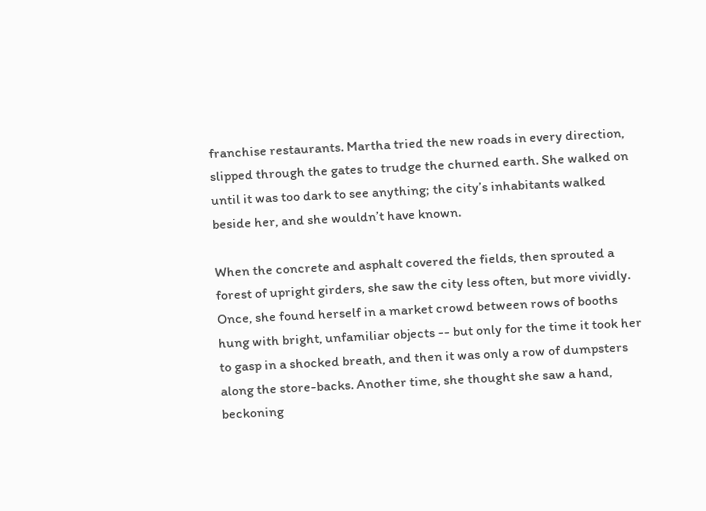franchise restaurants. Martha tried the new roads in every direction, slipped through the gates to trudge the churned earth. She walked on until it was too dark to see anything; the city’s inhabitants walked beside her, and she wouldn’t have known.

When the concrete and asphalt covered the fields, then sprouted a forest of upright girders, she saw the city less often, but more vividly. Once, she found herself in a market crowd between rows of booths hung with bright, unfamiliar objects -- but only for the time it took her to gasp in a shocked breath, and then it was only a row of dumpsters along the store-backs. Another time, she thought she saw a hand, beckoning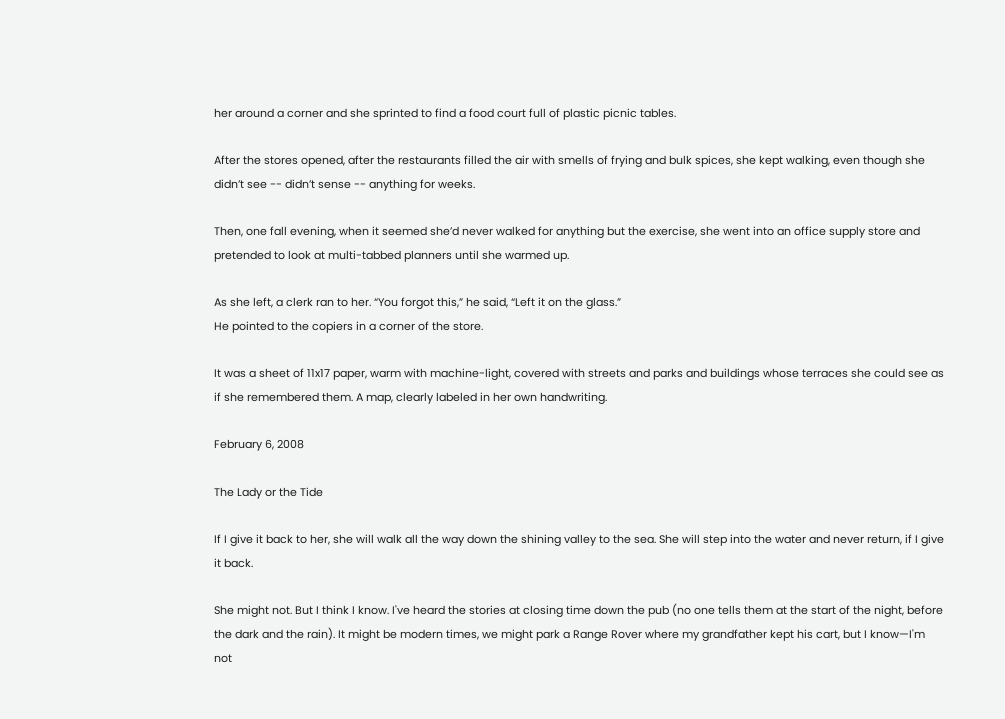her around a corner and she sprinted to find a food court full of plastic picnic tables.

After the stores opened, after the restaurants filled the air with smells of frying and bulk spices, she kept walking, even though she didn’t see -- didn’t sense -- anything for weeks.

Then, one fall evening, when it seemed she’d never walked for anything but the exercise, she went into an office supply store and pretended to look at multi-tabbed planners until she warmed up.

As she left, a clerk ran to her. “You forgot this,” he said, “Left it on the glass.”
He pointed to the copiers in a corner of the store.

It was a sheet of 11x17 paper, warm with machine-light, covered with streets and parks and buildings whose terraces she could see as if she remembered them. A map, clearly labeled in her own handwriting.

February 6, 2008

The Lady or the Tide

If I give it back to her, she will walk all the way down the shining valley to the sea. She will step into the water and never return, if I give it back.

She might not. But I think I know. I've heard the stories at closing time down the pub (no one tells them at the start of the night, before the dark and the rain). It might be modern times, we might park a Range Rover where my grandfather kept his cart, but I know—I'm not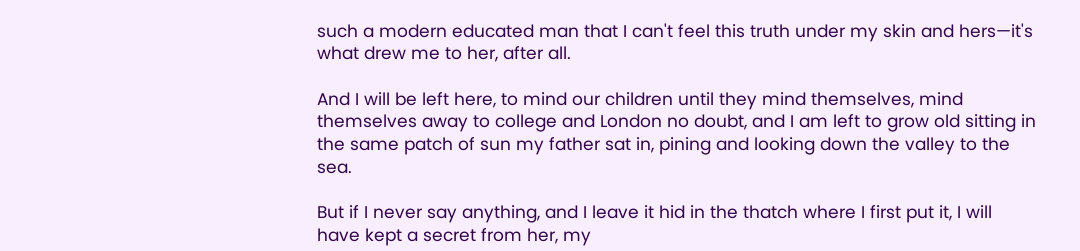such a modern educated man that I can't feel this truth under my skin and hers—it's what drew me to her, after all.

And I will be left here, to mind our children until they mind themselves, mind themselves away to college and London no doubt, and I am left to grow old sitting in the same patch of sun my father sat in, pining and looking down the valley to the sea.

But if I never say anything, and I leave it hid in the thatch where I first put it, I will have kept a secret from her, my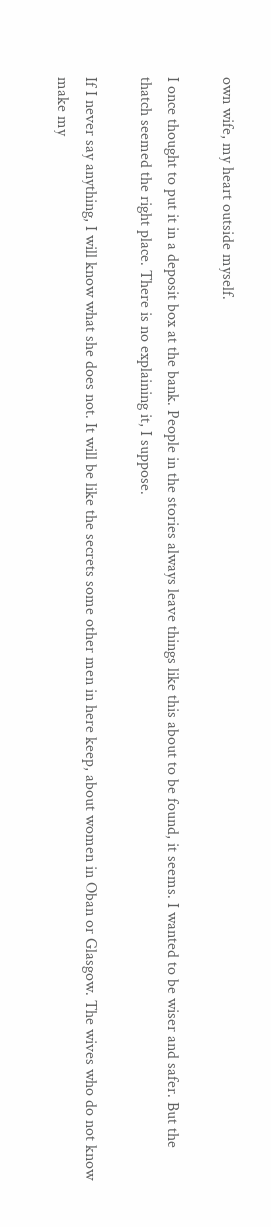own wife, my heart outside myself.

I once thought to put it in a deposit box at the bank. People in the stories always leave things like this about to be found, it seems. I wanted to be wiser and safer. But the thatch seemed the right place. There is no explaining it, I suppose.

If I never say anything, I will know what she does not. It will be like the secrets some other men in here keep, about women in Oban or Glasgow. The wives who do not know make my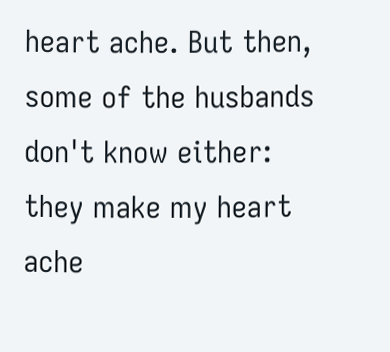heart ache. But then, some of the husbands don't know either: they make my heart ache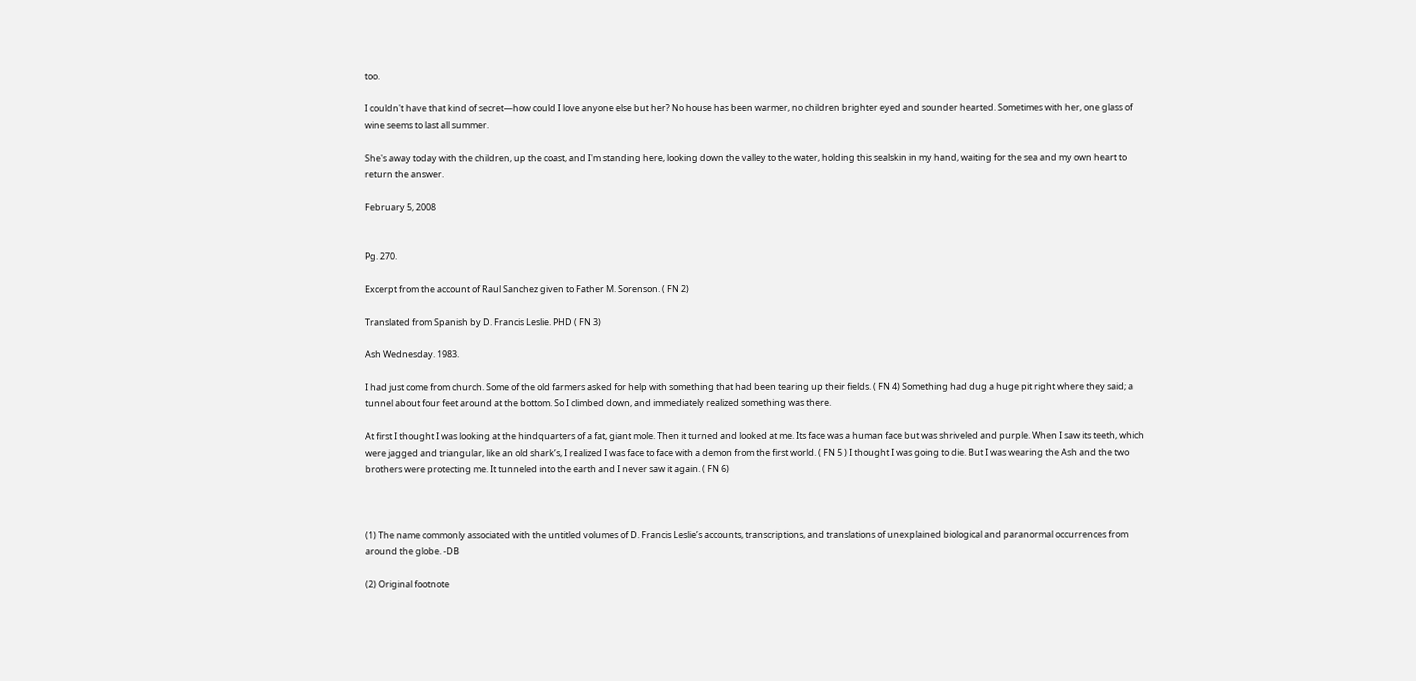too.

I couldn't have that kind of secret—how could I love anyone else but her? No house has been warmer, no children brighter eyed and sounder hearted. Sometimes with her, one glass of wine seems to last all summer.

She's away today with the children, up the coast, and I'm standing here, looking down the valley to the water, holding this sealskin in my hand, waiting for the sea and my own heart to return the answer.

February 5, 2008


Pg. 270.

Excerpt from the account of Raul Sanchez given to Father M. Sorenson. ( FN 2)

Translated from Spanish by D. Francis Leslie. PHD ( FN 3)

Ash Wednesday. 1983.

I had just come from church. Some of the old farmers asked for help with something that had been tearing up their fields. ( FN 4) Something had dug a huge pit right where they said; a tunnel about four feet around at the bottom. So I climbed down, and immediately realized something was there.

At first I thought I was looking at the hindquarters of a fat, giant mole. Then it turned and looked at me. Its face was a human face but was shriveled and purple. When I saw its teeth, which were jagged and triangular, like an old shark’s, I realized I was face to face with a demon from the first world. ( FN 5 ) I thought I was going to die. But I was wearing the Ash and the two brothers were protecting me. It tunneled into the earth and I never saw it again. ( FN 6)



(1) The name commonly associated with the untitled volumes of D. Francis Leslie’s accounts, transcriptions, and translations of unexplained biological and paranormal occurrences from around the globe. -DB

(2) Original footnote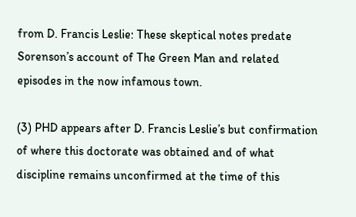from D. Francis Leslie: These skeptical notes predate Sorenson’s account of The Green Man and related episodes in the now infamous town.

(3) PHD appears after D. Francis Leslie’s but confirmation of where this doctorate was obtained and of what discipline remains unconfirmed at the time of this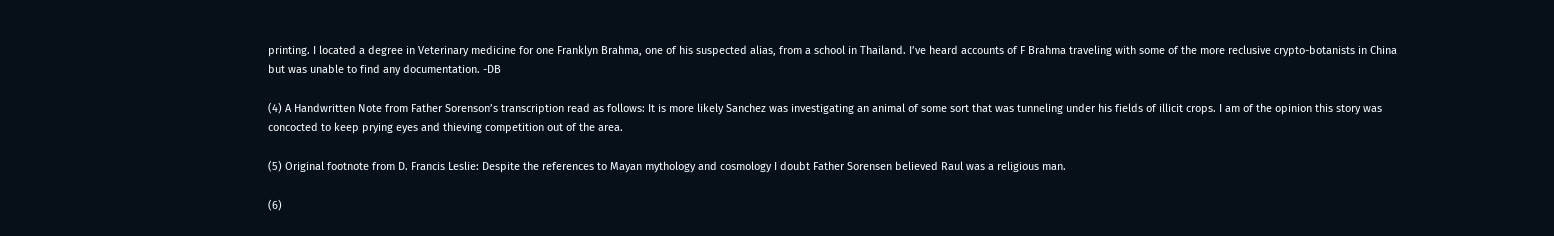printing. I located a degree in Veterinary medicine for one Franklyn Brahma, one of his suspected alias, from a school in Thailand. I’ve heard accounts of F Brahma traveling with some of the more reclusive crypto-botanists in China but was unable to find any documentation. -DB

(4) A Handwritten Note from Father Sorenson’s transcription read as follows: It is more likely Sanchez was investigating an animal of some sort that was tunneling under his fields of illicit crops. I am of the opinion this story was concocted to keep prying eyes and thieving competition out of the area.

(5) Original footnote from D. Francis Leslie: Despite the references to Mayan mythology and cosmology I doubt Father Sorensen believed Raul was a religious man.

(6)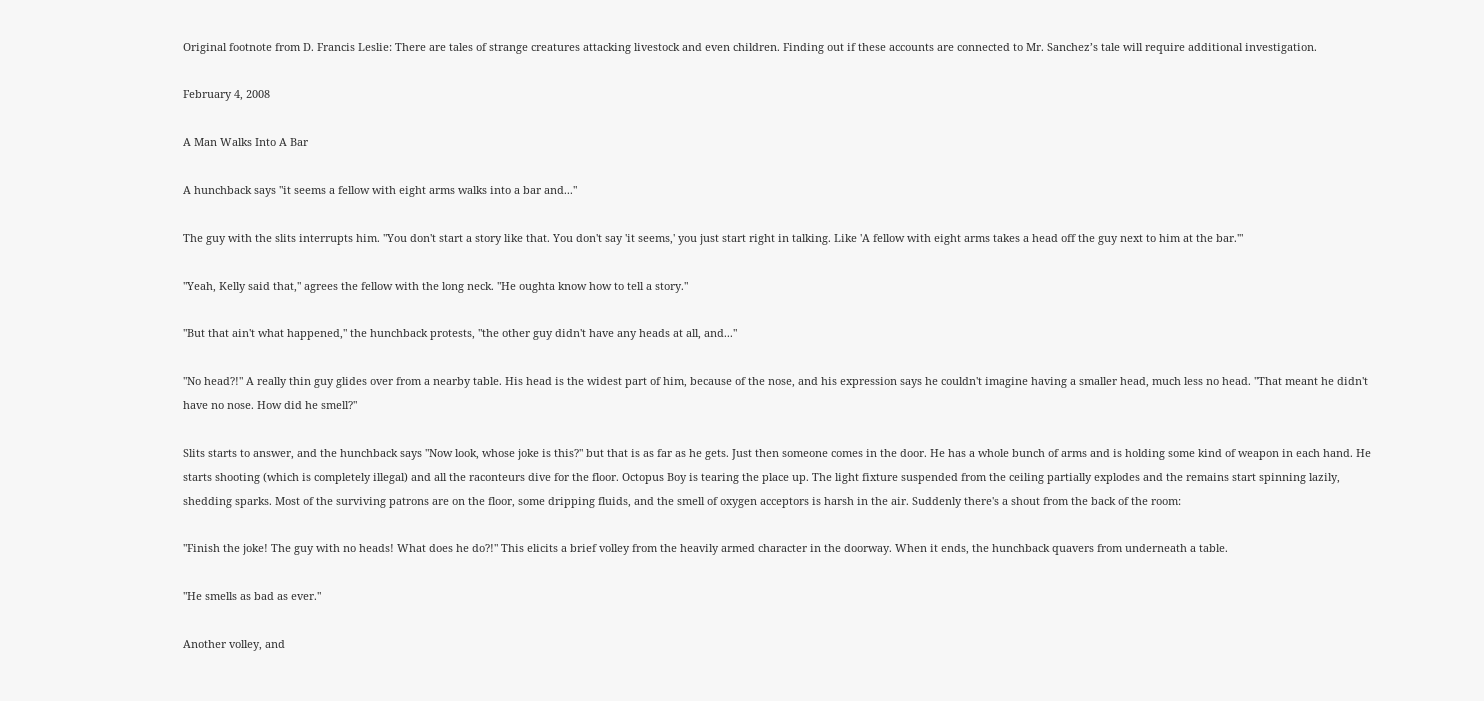Original footnote from D. Francis Leslie: There are tales of strange creatures attacking livestock and even children. Finding out if these accounts are connected to Mr. Sanchez’s tale will require additional investigation.

February 4, 2008

A Man Walks Into A Bar

A hunchback says "it seems a fellow with eight arms walks into a bar and..."

The guy with the slits interrupts him. "You don't start a story like that. You don't say 'it seems,' you just start right in talking. Like 'A fellow with eight arms takes a head off the guy next to him at the bar.'"

"Yeah, Kelly said that," agrees the fellow with the long neck. "He oughta know how to tell a story."

"But that ain't what happened," the hunchback protests, "the other guy didn't have any heads at all, and..."

"No head?!" A really thin guy glides over from a nearby table. His head is the widest part of him, because of the nose, and his expression says he couldn't imagine having a smaller head, much less no head. "That meant he didn't have no nose. How did he smell?"

Slits starts to answer, and the hunchback says "Now look, whose joke is this?" but that is as far as he gets. Just then someone comes in the door. He has a whole bunch of arms and is holding some kind of weapon in each hand. He starts shooting (which is completely illegal) and all the raconteurs dive for the floor. Octopus Boy is tearing the place up. The light fixture suspended from the ceiling partially explodes and the remains start spinning lazily, shedding sparks. Most of the surviving patrons are on the floor, some dripping fluids, and the smell of oxygen acceptors is harsh in the air. Suddenly there's a shout from the back of the room:

"Finish the joke! The guy with no heads! What does he do?!" This elicits a brief volley from the heavily armed character in the doorway. When it ends, the hunchback quavers from underneath a table.

"He smells as bad as ever."

Another volley, and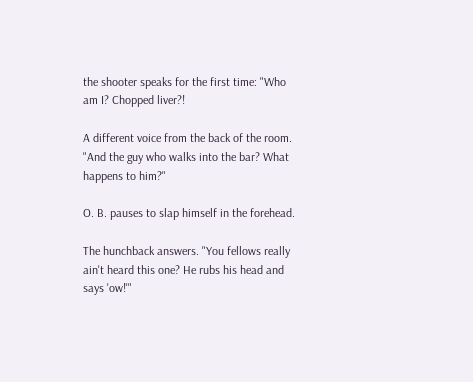the shooter speaks for the first time: "Who am I? Chopped liver?!

A different voice from the back of the room. "And the guy who walks into the bar? What happens to him?"

O. B. pauses to slap himself in the forehead.

The hunchback answers. "You fellows really ain't heard this one? He rubs his head and says 'ow!'"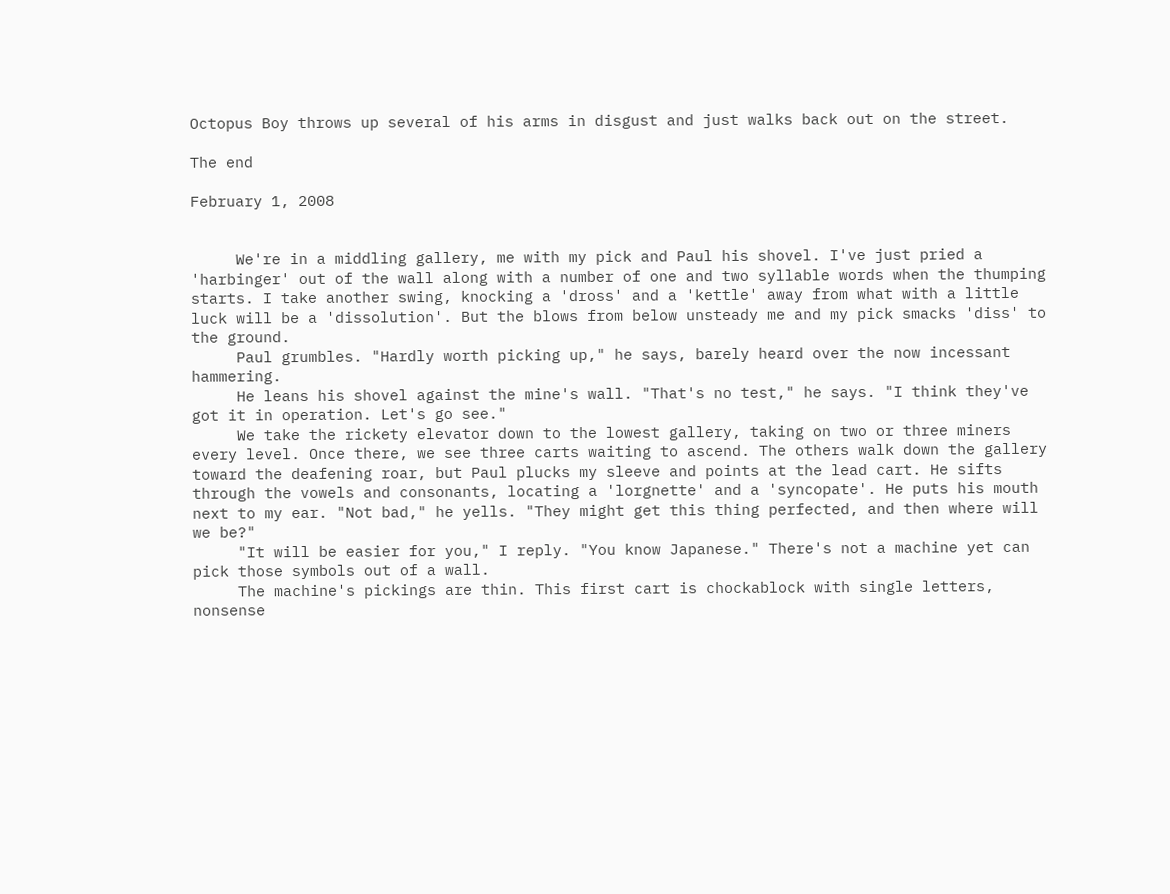Octopus Boy throws up several of his arms in disgust and just walks back out on the street.

The end

February 1, 2008


     We're in a middling gallery, me with my pick and Paul his shovel. I've just pried a 'harbinger' out of the wall along with a number of one and two syllable words when the thumping starts. I take another swing, knocking a 'dross' and a 'kettle' away from what with a little luck will be a 'dissolution'. But the blows from below unsteady me and my pick smacks 'diss' to the ground.
     Paul grumbles. "Hardly worth picking up," he says, barely heard over the now incessant hammering.
     He leans his shovel against the mine's wall. "That's no test," he says. "I think they've got it in operation. Let's go see."
     We take the rickety elevator down to the lowest gallery, taking on two or three miners every level. Once there, we see three carts waiting to ascend. The others walk down the gallery toward the deafening roar, but Paul plucks my sleeve and points at the lead cart. He sifts through the vowels and consonants, locating a 'lorgnette' and a 'syncopate'. He puts his mouth next to my ear. "Not bad," he yells. "They might get this thing perfected, and then where will we be?"
     "It will be easier for you," I reply. "You know Japanese." There's not a machine yet can pick those symbols out of a wall.
     The machine's pickings are thin. This first cart is chockablock with single letters, nonsense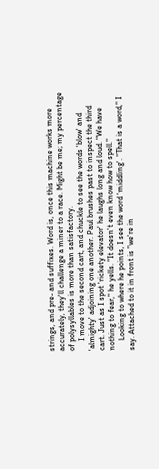strings, and pre- and suffixes. Word is, once this machine works more accurately, they'll challenge a miner to a race. Might be me; my percentage of polysyllables is more than satisfactory.
     I move to the second cart, and chuckle to see the words 'blow' and 'almighty' adjoining one another. Paul brushes past to inspect the third cart. Just as I spot 'rickety elevator' he laughs long and loud. "We have nothing to fear," he yells. "It doesn't even know how to spell."
     Looking to where he points, I see the word 'middling'. "That is a word," I say. Attached to it in front is "we're in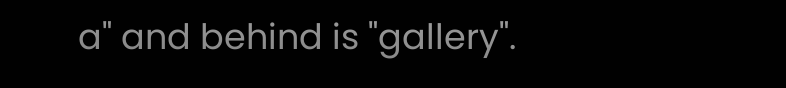a" and behind is "gallery".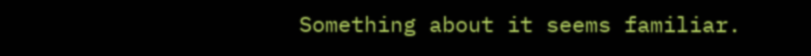Something about it seems familiar.